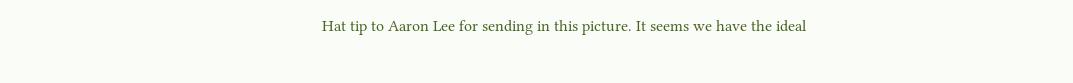Hat tip to Aaron Lee for sending in this picture. It seems we have the ideal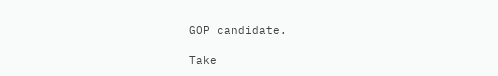GOP candidate.

Take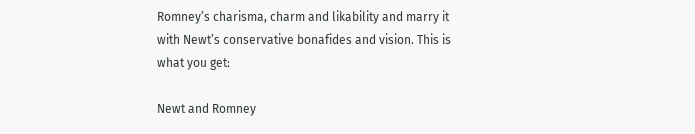Romney’s charisma, charm and likability and marry it with Newt’s conservative bonafides and vision. This is what you get:

Newt and Romney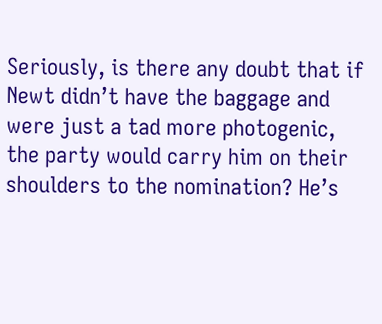Seriously, is there any doubt that if Newt didn’t have the baggage and were just a tad more photogenic, the party would carry him on their shoulders to the nomination? He’s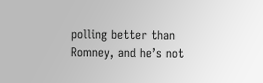polling better than Romney, and he’s not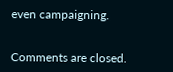even campaigning.


Comments are closed.